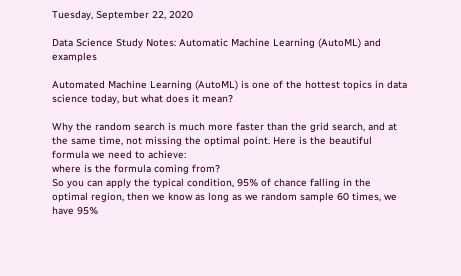Tuesday, September 22, 2020

Data Science Study Notes: Automatic Machine Learning (AutoML) and examples

Automated Machine Learning (AutoML) is one of the hottest topics in data science today, but what does it mean?

Why the random search is much more faster than the grid search, and at the same time, not missing the optimal point. Here is the beautiful formula we need to achieve:
where is the formula coming from?
So you can apply the typical condition, 95% of chance falling in the optimal region, then we know as long as we random sample 60 times, we have 95%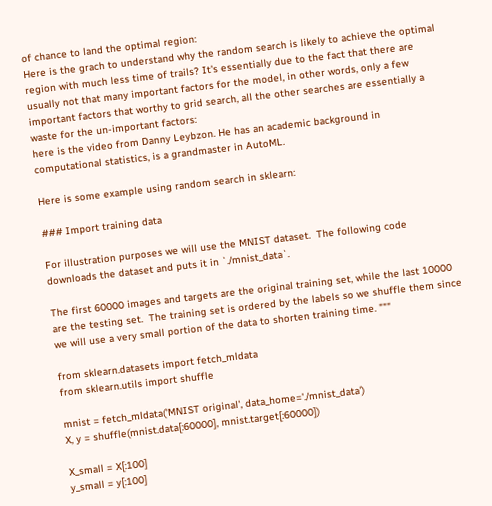of chance to land the optimal region:
Here is the grach to understand why the random search is likely to achieve the optimal region with much less time of trails? It's essentially due to the fact that there are usually not that many important factors for the model, in other words, only a few important factors that worthy to grid search, all the other searches are essentially a waste for the un-important factors:
here is the video from Danny Leybzon. He has an academic background in computational statistics, is a grandmaster in AutoML.

Here is some example using random search in sklearn:

### Import training data

For illustration purposes we will use the MNIST dataset.  The following code downloads the dataset and puts it in `./mnist_data`.

The first 60000 images and targets are the original training set, while the last 10000 are the testing set.  The training set is ordered by the labels so we shuffle them since we will use a very small portion of the data to shorten training time. """

from sklearn.datasets import fetch_mldata
from sklearn.utils import shuffle

mnist = fetch_mldata('MNIST original', data_home='./mnist_data')
X, y = shuffle(mnist.data[:60000], mnist.target[:60000])

X_small = X[:100]
y_small = y[:100]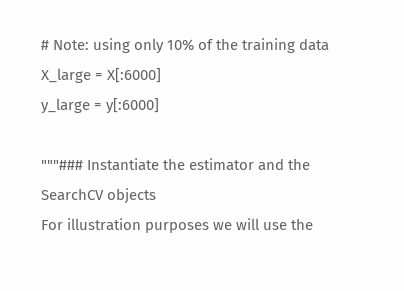# Note: using only 10% of the training data
X_large = X[:6000]
y_large = y[:6000]

"""### Instantiate the estimator and the SearchCV objects
For illustration purposes we will use the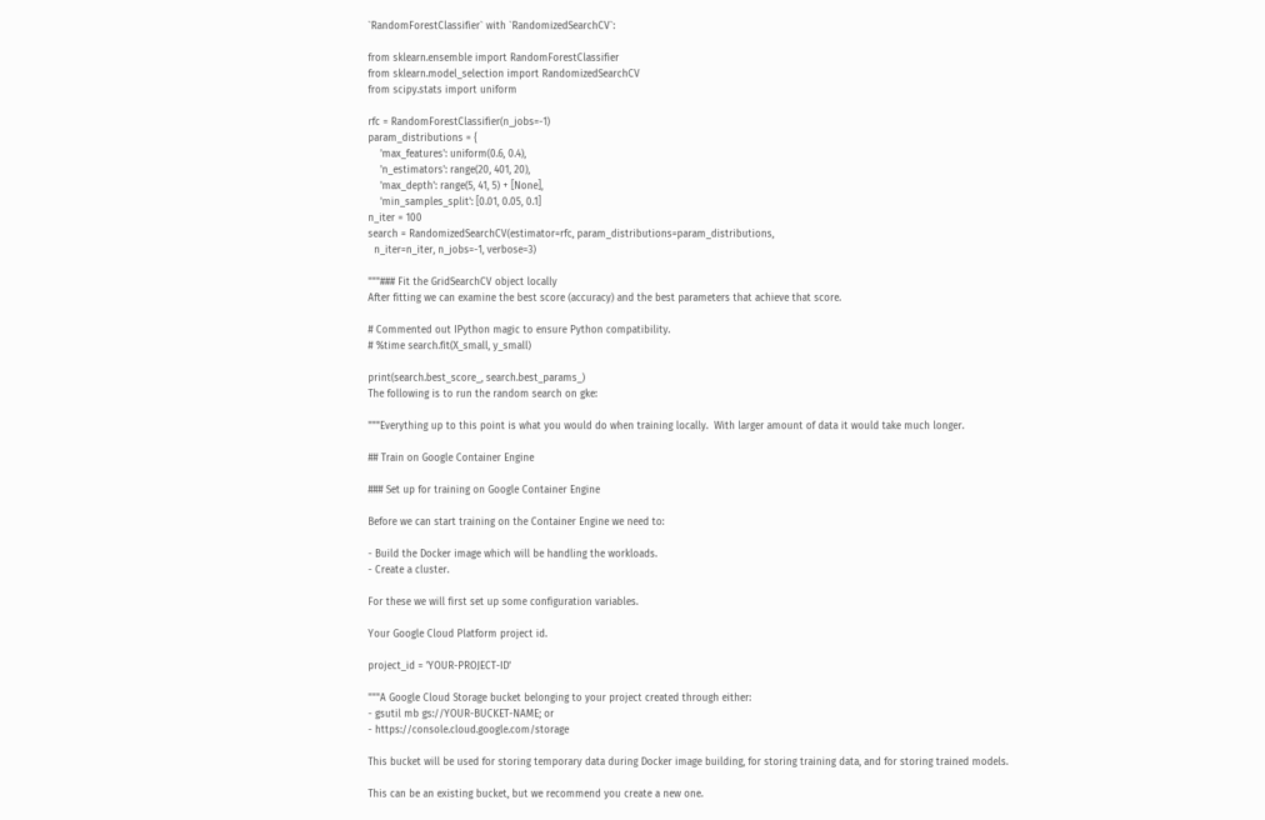`RandomForestClassifier` with `RandomizedSearchCV`:

from sklearn.ensemble import RandomForestClassifier
from sklearn.model_selection import RandomizedSearchCV
from scipy.stats import uniform

rfc = RandomForestClassifier(n_jobs=-1)
param_distributions = {
    'max_features': uniform(0.6, 0.4),
    'n_estimators': range(20, 401, 20),
    'max_depth': range(5, 41, 5) + [None],
    'min_samples_split': [0.01, 0.05, 0.1]
n_iter = 100
search = RandomizedSearchCV(estimator=rfc, param_distributions=param_distributions,
  n_iter=n_iter, n_jobs=-1, verbose=3)

"""### Fit the GridSearchCV object locally
After fitting we can examine the best score (accuracy) and the best parameters that achieve that score.

# Commented out IPython magic to ensure Python compatibility.
# %time search.fit(X_small, y_small)

print(search.best_score_, search.best_params_)
The following is to run the random search on gke:

"""Everything up to this point is what you would do when training locally.  With larger amount of data it would take much longer.

## Train on Google Container Engine

### Set up for training on Google Container Engine

Before we can start training on the Container Engine we need to:

- Build the Docker image which will be handling the workloads.
- Create a cluster.

For these we will first set up some configuration variables.

Your Google Cloud Platform project id.

project_id = 'YOUR-PROJECT-ID'

"""A Google Cloud Storage bucket belonging to your project created through either:
- gsutil mb gs://YOUR-BUCKET-NAME; or
- https://console.cloud.google.com/storage

This bucket will be used for storing temporary data during Docker image building, for storing training data, and for storing trained models.

This can be an existing bucket, but we recommend you create a new one.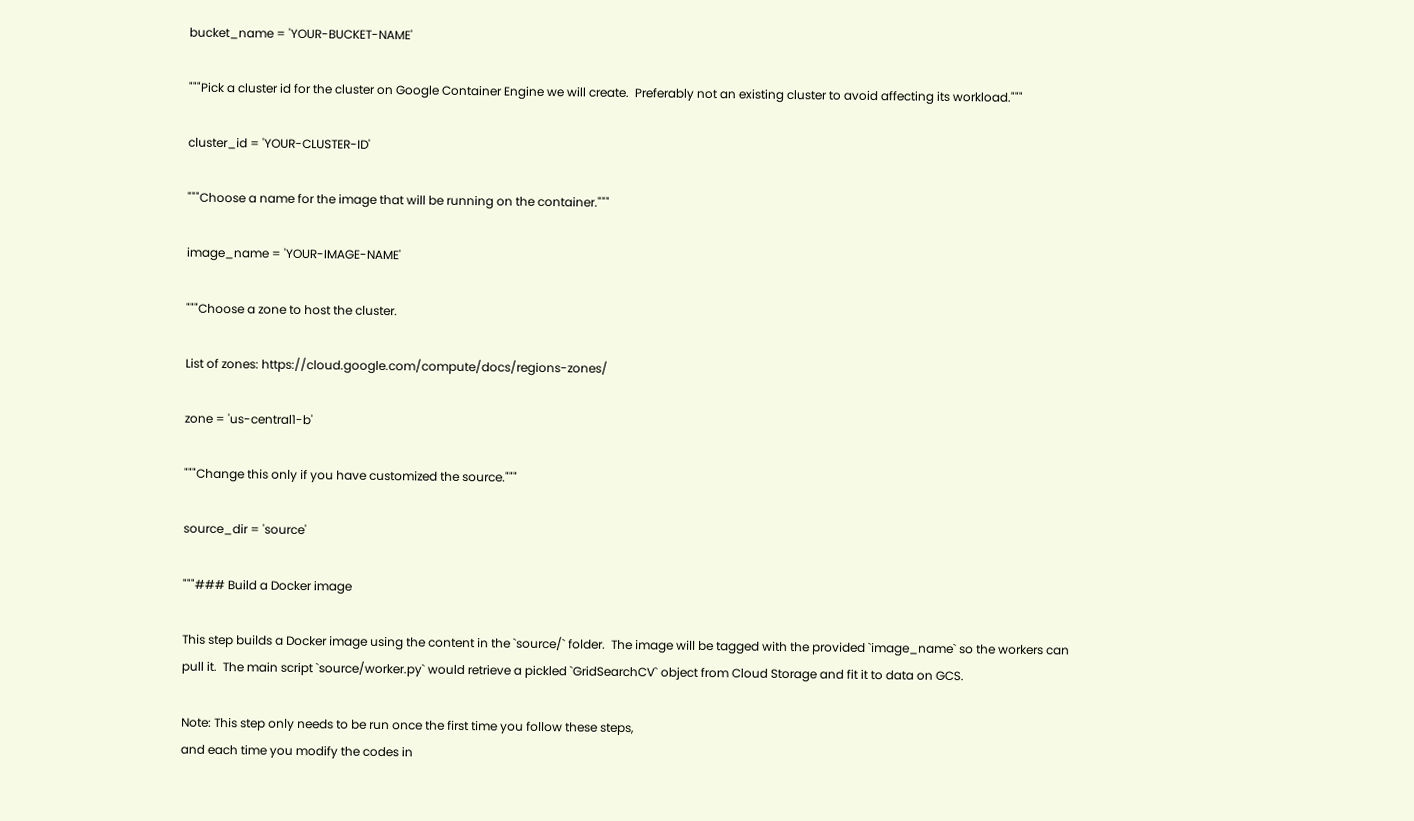bucket_name = 'YOUR-BUCKET-NAME'

"""Pick a cluster id for the cluster on Google Container Engine we will create.  Preferably not an existing cluster to avoid affecting its workload."""

cluster_id = 'YOUR-CLUSTER-ID'

"""Choose a name for the image that will be running on the container."""

image_name = 'YOUR-IMAGE-NAME'

"""Choose a zone to host the cluster.

List of zones: https://cloud.google.com/compute/docs/regions-zones/

zone = 'us-central1-b'

"""Change this only if you have customized the source."""

source_dir = 'source'

"""### Build a Docker image

This step builds a Docker image using the content in the `source/` folder.  The image will be tagged with the provided `image_name` so the workers can pull it.  The main script `source/worker.py` would retrieve a pickled `GridSearchCV` object from Cloud Storage and fit it to data on GCS.

Note: This step only needs to be run once the first time you follow these steps,
and each time you modify the codes in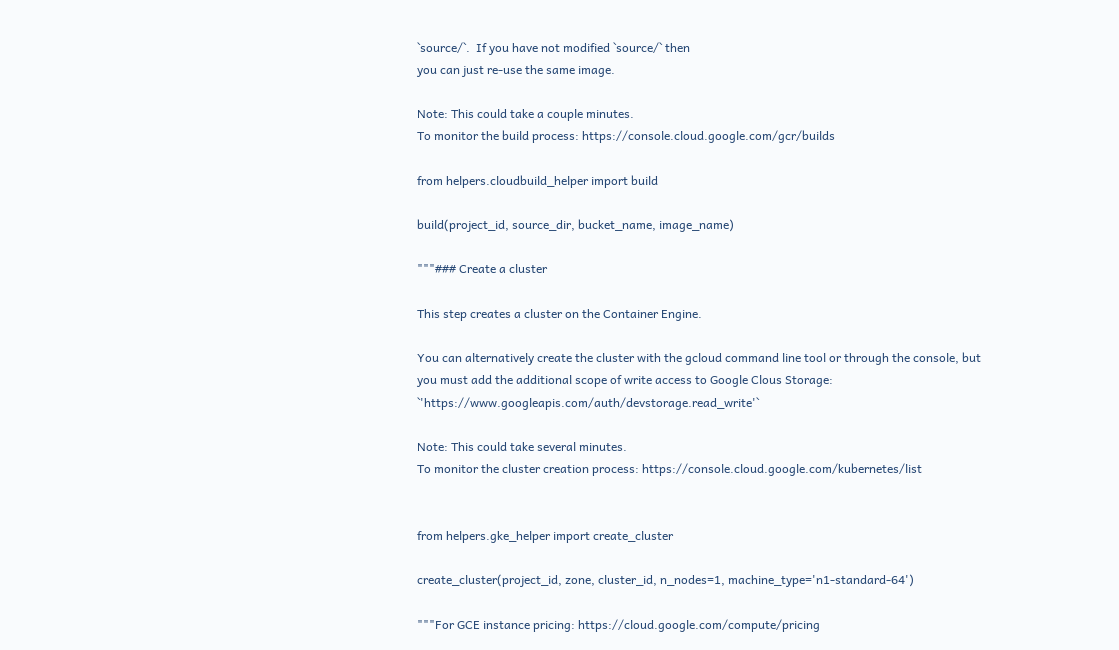`source/`.  If you have not modified `source/` then
you can just re-use the same image.

Note: This could take a couple minutes.
To monitor the build process: https://console.cloud.google.com/gcr/builds

from helpers.cloudbuild_helper import build

build(project_id, source_dir, bucket_name, image_name)

"""### Create a cluster

This step creates a cluster on the Container Engine.

You can alternatively create the cluster with the gcloud command line tool or through the console, but
you must add the additional scope of write access to Google Clous Storage: `'https://www.googleapis.com/auth/devstorage.read_write'`

Note: This could take several minutes.
To monitor the cluster creation process: https://console.cloud.google.com/kubernetes/list


from helpers.gke_helper import create_cluster

create_cluster(project_id, zone, cluster_id, n_nodes=1, machine_type='n1-standard-64')

"""For GCE instance pricing: https://cloud.google.com/compute/pricing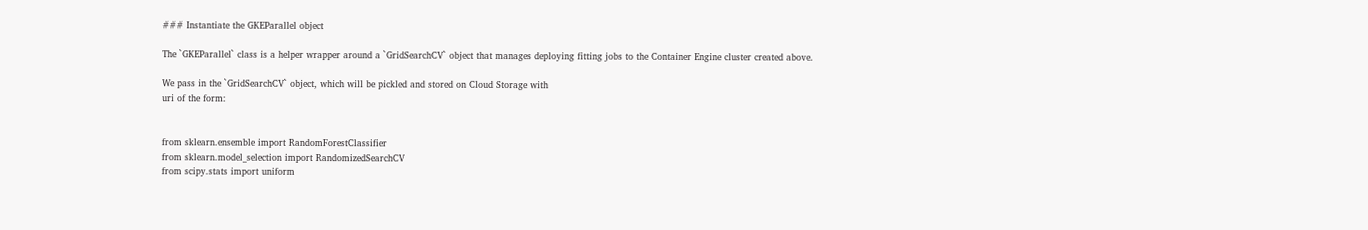### Instantiate the GKEParallel object

The `GKEParallel` class is a helper wrapper around a `GridSearchCV` object that manages deploying fitting jobs to the Container Engine cluster created above.

We pass in the `GridSearchCV` object, which will be pickled and stored on Cloud Storage with
uri of the form:


from sklearn.ensemble import RandomForestClassifier
from sklearn.model_selection import RandomizedSearchCV
from scipy.stats import uniform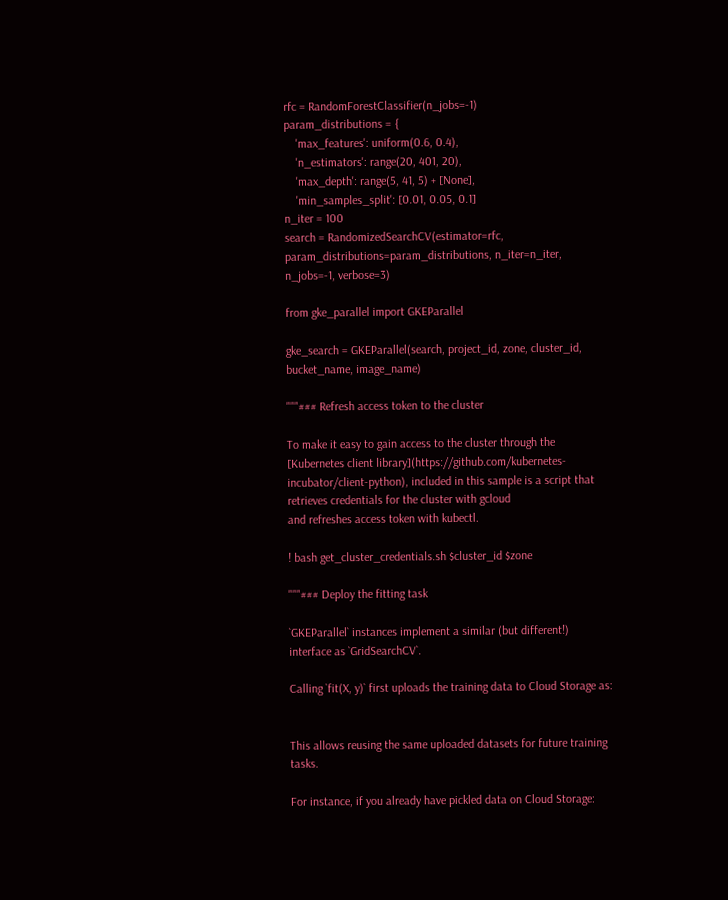rfc = RandomForestClassifier(n_jobs=-1)
param_distributions = {
    'max_features': uniform(0.6, 0.4),
    'n_estimators': range(20, 401, 20),
    'max_depth': range(5, 41, 5) + [None],
    'min_samples_split': [0.01, 0.05, 0.1]
n_iter = 100
search = RandomizedSearchCV(estimator=rfc, param_distributions=param_distributions, n_iter=n_iter, n_jobs=-1, verbose=3)

from gke_parallel import GKEParallel

gke_search = GKEParallel(search, project_id, zone, cluster_id, bucket_name, image_name)

"""### Refresh access token to the cluster

To make it easy to gain access to the cluster through the [Kubernetes client library](https://github.com/kubernetes-incubator/client-python), included in this sample is a script that retrieves credentials for the cluster with gcloud
and refreshes access token with kubectl.

! bash get_cluster_credentials.sh $cluster_id $zone

"""### Deploy the fitting task

`GKEParallel` instances implement a similar (but different!) interface as `GridSearchCV`.

Calling `fit(X, y)` first uploads the training data to Cloud Storage as:


This allows reusing the same uploaded datasets for future training tasks.

For instance, if you already have pickled data on Cloud Storage: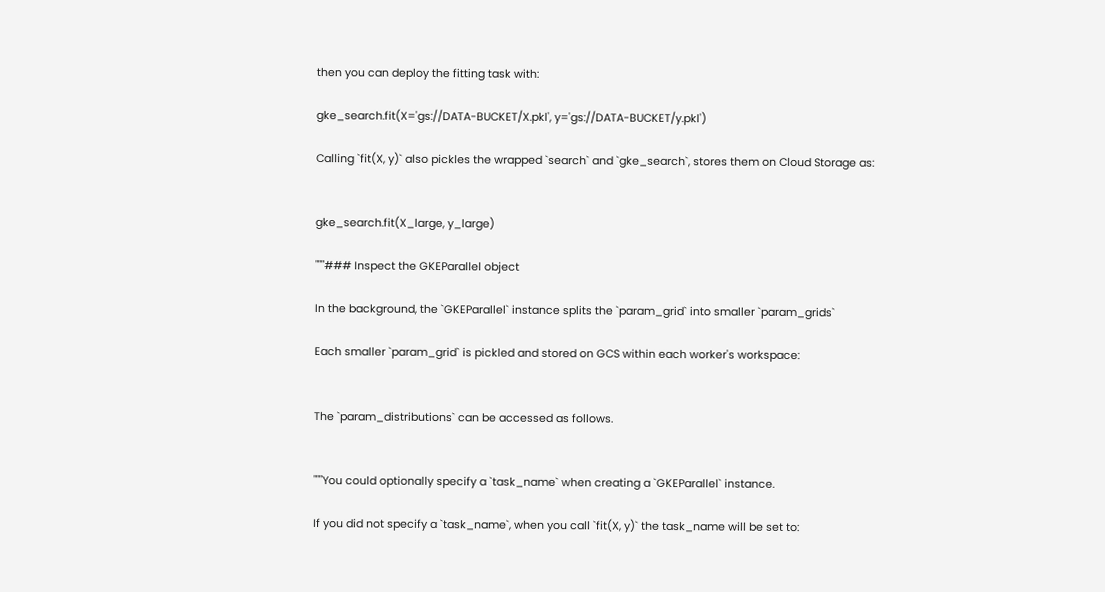then you can deploy the fitting task with:

gke_search.fit(X='gs://DATA-BUCKET/X.pkl', y='gs://DATA-BUCKET/y.pkl')

Calling `fit(X, y)` also pickles the wrapped `search` and `gke_search`, stores them on Cloud Storage as:


gke_search.fit(X_large, y_large)

"""### Inspect the GKEParallel object

In the background, the `GKEParallel` instance splits the `param_grid` into smaller `param_grids`

Each smaller `param_grid` is pickled and stored on GCS within each worker's workspace:


The `param_distributions` can be accessed as follows.


"""You could optionally specify a `task_name` when creating a `GKEParallel` instance.

If you did not specify a `task_name`, when you call `fit(X, y)` the task_name will be set to: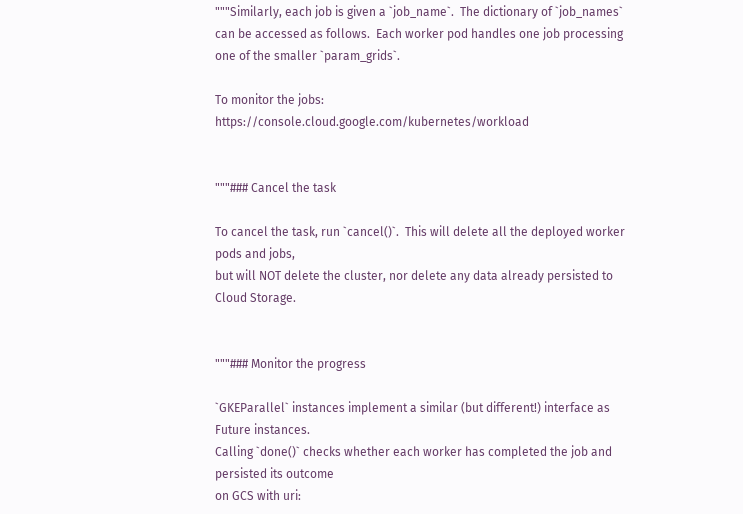"""Similarly, each job is given a `job_name`.  The dictionary of `job_names` can be accessed as follows.  Each worker pod handles one job processing one of the smaller `param_grids`.

To monitor the jobs: https://console.cloud.google.com/kubernetes/workload


"""### Cancel the task

To cancel the task, run `cancel()`.  This will delete all the deployed worker pods and jobs,
but will NOT delete the cluster, nor delete any data already persisted to Cloud Storage.


"""### Monitor the progress

`GKEParallel` instances implement a similar (but different!) interface as Future instances.
Calling `done()` checks whether each worker has completed the job and persisted its outcome
on GCS with uri: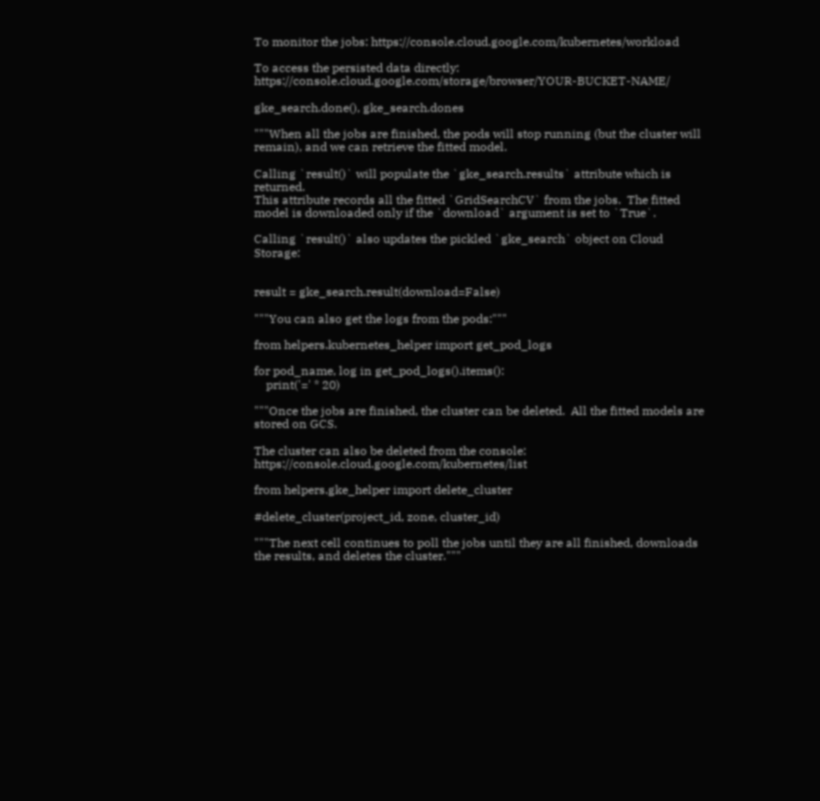To monitor the jobs: https://console.cloud.google.com/kubernetes/workload

To access the persisted data directly: https://console.cloud.google.com/storage/browser/YOUR-BUCKET-NAME/

gke_search.done(), gke_search.dones

"""When all the jobs are finished, the pods will stop running (but the cluster will remain), and we can retrieve the fitted model.

Calling `result()` will populate the `gke_search.results` attribute which is returned.
This attribute records all the fitted `GridSearchCV` from the jobs.  The fitted model is downloaded only if the `download` argument is set to `True`.

Calling `result()` also updates the pickled `gke_search` object on Cloud Storage:


result = gke_search.result(download=False)

"""You can also get the logs from the pods:"""

from helpers.kubernetes_helper import get_pod_logs

for pod_name, log in get_pod_logs().items():
    print('=' * 20)

"""Once the jobs are finished, the cluster can be deleted.  All the fitted models are stored on GCS.

The cluster can also be deleted from the console: https://console.cloud.google.com/kubernetes/list

from helpers.gke_helper import delete_cluster

#delete_cluster(project_id, zone, cluster_id)

"""The next cell continues to poll the jobs until they are all finished, downloads the results, and deletes the cluster."""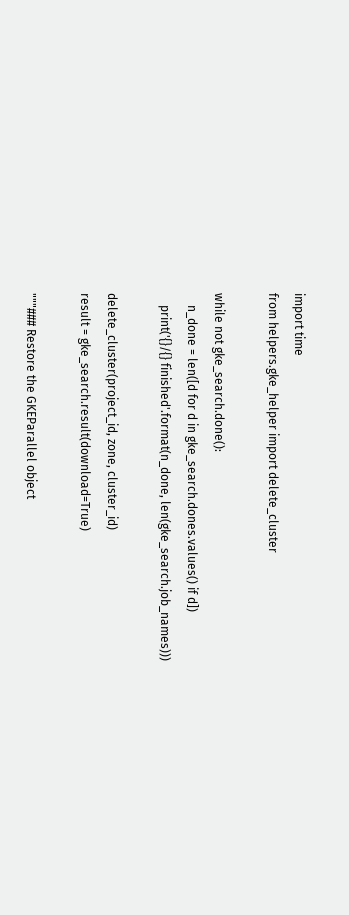import time
from helpers.gke_helper import delete_cluster

while not gke_search.done():
    n_done = len([d for d in gke_search.dones.values() if d])
    print('{}/{} finished'.format(n_done, len(gke_search.job_names)))

delete_cluster(project_id, zone, cluster_id)
result = gke_search.result(download=True)

"""### Restore the GKEParallel object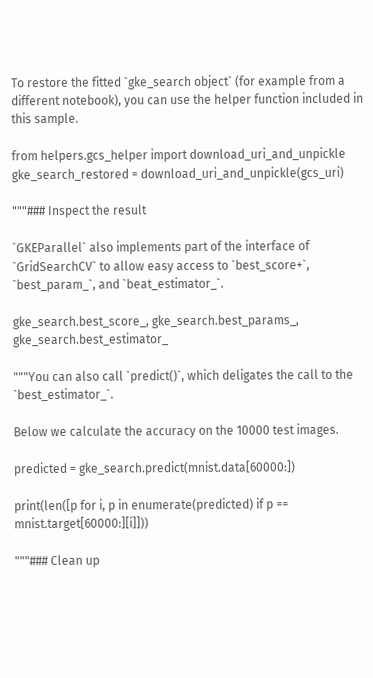To restore the fitted `gke_search object` (for example from a different notebook), you can use the helper function included in this sample.

from helpers.gcs_helper import download_uri_and_unpickle
gke_search_restored = download_uri_and_unpickle(gcs_uri)

"""### Inspect the result

`GKEParallel` also implements part of the interface of `GridSearchCV` to allow easy access to `best_score+`, `best_param_`, and `beat_estimator_`.

gke_search.best_score_, gke_search.best_params_, gke_search.best_estimator_

"""You can also call `predict()`, which deligates the call to the `best_estimator_`.

Below we calculate the accuracy on the 10000 test images.

predicted = gke_search.predict(mnist.data[60000:])

print(len([p for i, p in enumerate(predicted) if p == mnist.target[60000:][i]]))

"""### Clean up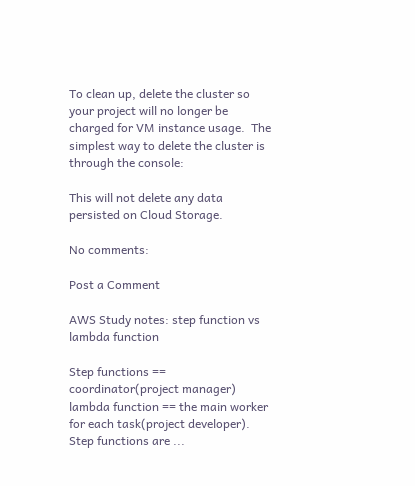To clean up, delete the cluster so your project will no longer be charged for VM instance usage.  The simplest way to delete the cluster is through the console:

This will not delete any data persisted on Cloud Storage.

No comments:

Post a Comment

AWS Study notes: step function vs lambda function

Step functions == coordinator(project manager) lambda function == the main worker for each task(project developer). Step functions are ...